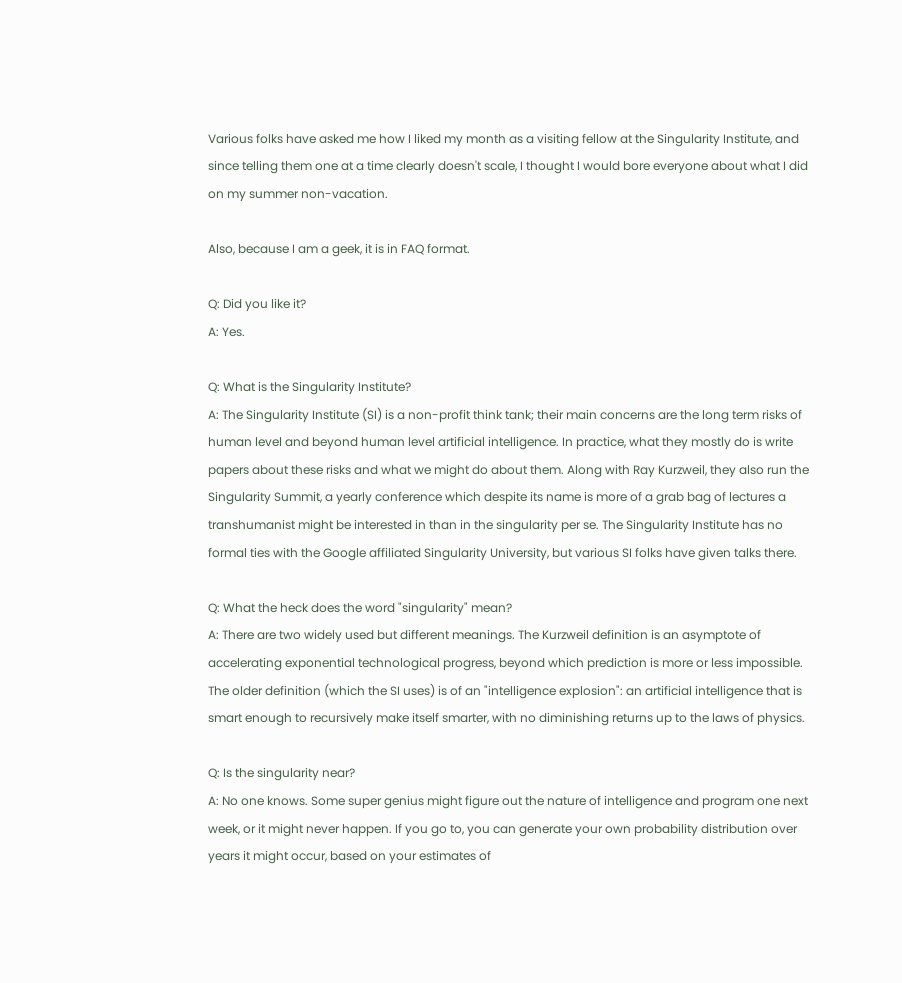Various folks have asked me how I liked my month as a visiting fellow at the Singularity Institute, and since telling them one at a time clearly doesn't scale, I thought I would bore everyone about what I did on my summer non-vacation.

Also, because I am a geek, it is in FAQ format.

Q: Did you like it?
A: Yes.

Q: What is the Singularity Institute?
A: The Singularity Institute (SI) is a non-profit think tank; their main concerns are the long term risks of human level and beyond human level artificial intelligence. In practice, what they mostly do is write papers about these risks and what we might do about them. Along with Ray Kurzweil, they also run the Singularity Summit, a yearly conference which despite its name is more of a grab bag of lectures a transhumanist might be interested in than in the singularity per se. The Singularity Institute has no formal ties with the Google affiliated Singularity University, but various SI folks have given talks there.

Q: What the heck does the word "singularity" mean?
A: There are two widely used but different meanings. The Kurzweil definition is an asymptote of accelerating exponential technological progress, beyond which prediction is more or less impossible. The older definition (which the SI uses) is of an "intelligence explosion": an artificial intelligence that is smart enough to recursively make itself smarter, with no diminishing returns up to the laws of physics.

Q: Is the singularity near?
A: No one knows. Some super genius might figure out the nature of intelligence and program one next week, or it might never happen. If you go to, you can generate your own probability distribution over years it might occur, based on your estimates of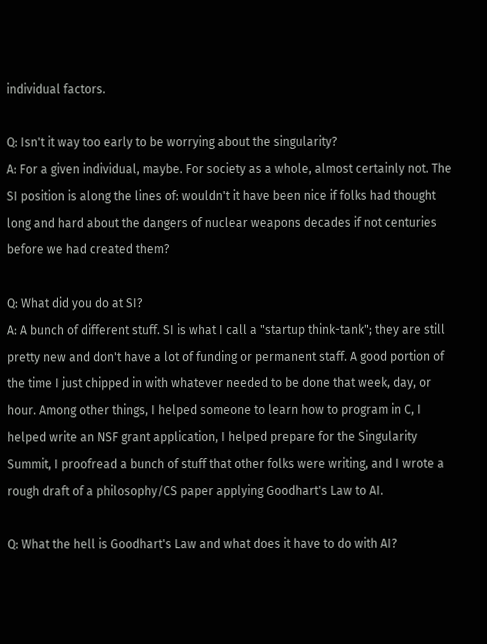individual factors.

Q: Isn't it way too early to be worrying about the singularity?
A: For a given individual, maybe. For society as a whole, almost certainly not. The SI position is along the lines of: wouldn't it have been nice if folks had thought long and hard about the dangers of nuclear weapons decades if not centuries before we had created them?

Q: What did you do at SI?
A: A bunch of different stuff. SI is what I call a "startup think-tank"; they are still pretty new and don't have a lot of funding or permanent staff. A good portion of the time I just chipped in with whatever needed to be done that week, day, or hour. Among other things, I helped someone to learn how to program in C, I helped write an NSF grant application, I helped prepare for the Singularity Summit, I proofread a bunch of stuff that other folks were writing, and I wrote a rough draft of a philosophy/CS paper applying Goodhart's Law to AI.

Q: What the hell is Goodhart's Law and what does it have to do with AI?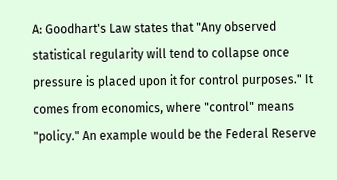A: Goodhart's Law states that "Any observed statistical regularity will tend to collapse once pressure is placed upon it for control purposes." It comes from economics, where "control" means "policy." An example would be the Federal Reserve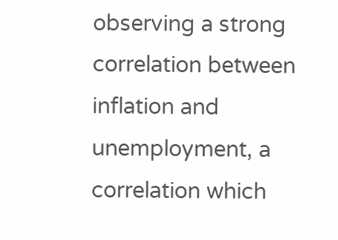observing a strong correlation between inflation and unemployment, a correlation which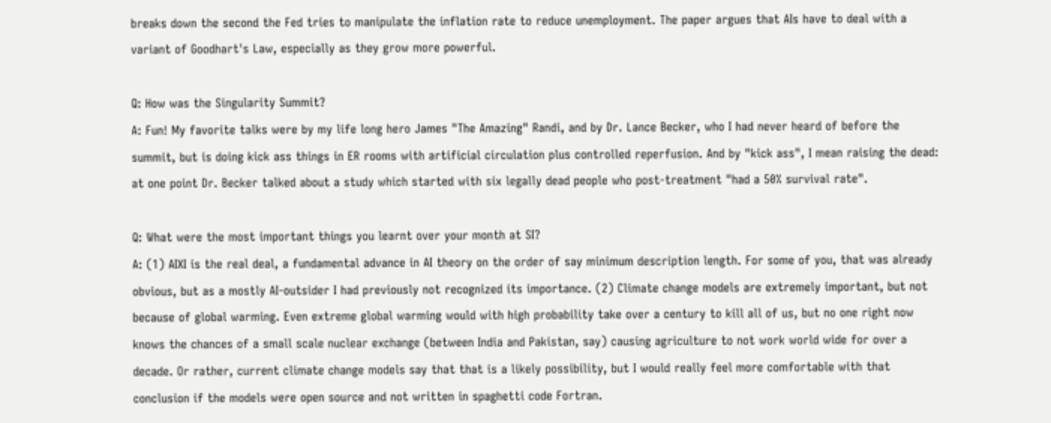breaks down the second the Fed tries to manipulate the inflation rate to reduce unemployment. The paper argues that AIs have to deal with a variant of Goodhart's Law, especially as they grow more powerful.

Q: How was the Singularity Summit?
A: Fun! My favorite talks were by my life long hero James "The Amazing" Randi, and by Dr. Lance Becker, who I had never heard of before the summit, but is doing kick ass things in ER rooms with artificial circulation plus controlled reperfusion. And by "kick ass", I mean raising the dead: at one point Dr. Becker talked about a study which started with six legally dead people who post-treatment "had a 50% survival rate".

Q: What were the most important things you learnt over your month at SI?
A: (1) AIXI is the real deal, a fundamental advance in AI theory on the order of say minimum description length. For some of you, that was already obvious, but as a mostly AI-outsider I had previously not recognized its importance. (2) Climate change models are extremely important, but not because of global warming. Even extreme global warming would with high probability take over a century to kill all of us, but no one right now knows the chances of a small scale nuclear exchange (between India and Pakistan, say) causing agriculture to not work world wide for over a decade. Or rather, current climate change models say that that is a likely possibility, but I would really feel more comfortable with that conclusion if the models were open source and not written in spaghetti code Fortran.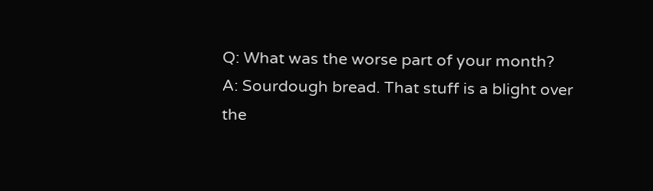Q: What was the worse part of your month?
A: Sourdough bread. That stuff is a blight over the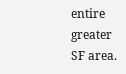entire greater SF area.